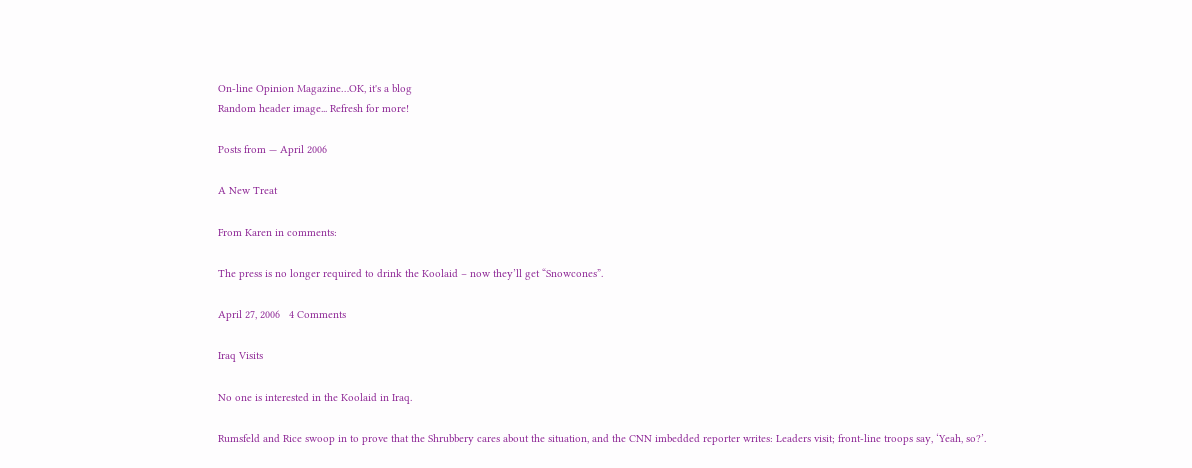On-line Opinion Magazine…OK, it's a blog
Random header image... Refresh for more!

Posts from — April 2006

A New Treat

From Karen in comments:

The press is no longer required to drink the Koolaid – now they’ll get “Snowcones”.

April 27, 2006   4 Comments

Iraq Visits

No one is interested in the Koolaid in Iraq.

Rumsfeld and Rice swoop in to prove that the Shrubbery cares about the situation, and the CNN imbedded reporter writes: Leaders visit; front-line troops say, ‘Yeah, so?’.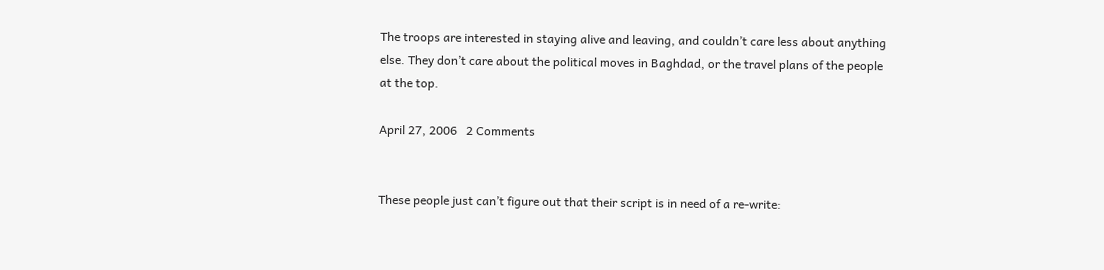The troops are interested in staying alive and leaving, and couldn’t care less about anything else. They don’t care about the political moves in Baghdad, or the travel plans of the people at the top.

April 27, 2006   2 Comments


These people just can’t figure out that their script is in need of a re-write: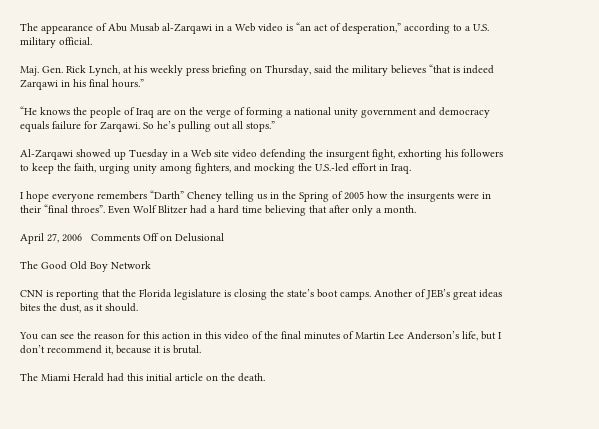The appearance of Abu Musab al-Zarqawi in a Web video is “an act of desperation,” according to a U.S. military official.

Maj. Gen. Rick Lynch, at his weekly press briefing on Thursday, said the military believes “that is indeed Zarqawi in his final hours.”

“He knows the people of Iraq are on the verge of forming a national unity government and democracy equals failure for Zarqawi. So he’s pulling out all stops.”

Al-Zarqawi showed up Tuesday in a Web site video defending the insurgent fight, exhorting his followers to keep the faith, urging unity among fighters, and mocking the U.S.-led effort in Iraq.

I hope everyone remembers “Darth” Cheney telling us in the Spring of 2005 how the insurgents were in their “final throes”. Even Wolf Blitzer had a hard time believing that after only a month.

April 27, 2006   Comments Off on Delusional

The Good Old Boy Network

CNN is reporting that the Florida legislature is closing the state’s boot camps. Another of JEB’s great ideas bites the dust, as it should.

You can see the reason for this action in this video of the final minutes of Martin Lee Anderson’s life, but I don’t recommend it, because it is brutal.

The Miami Herald had this initial article on the death.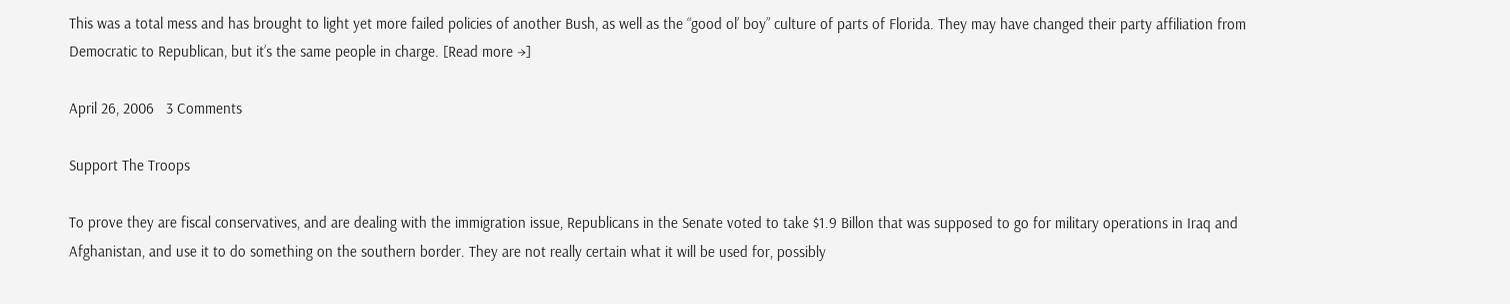This was a total mess and has brought to light yet more failed policies of another Bush, as well as the “good ol’ boy” culture of parts of Florida. They may have changed their party affiliation from Democratic to Republican, but it’s the same people in charge. [Read more →]

April 26, 2006   3 Comments

Support The Troops

To prove they are fiscal conservatives, and are dealing with the immigration issue, Republicans in the Senate voted to take $1.9 Billon that was supposed to go for military operations in Iraq and Afghanistan, and use it to do something on the southern border. They are not really certain what it will be used for, possibly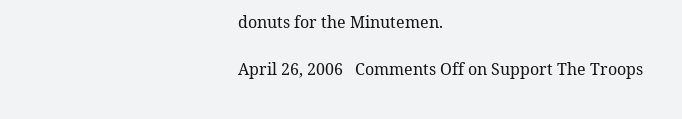donuts for the Minutemen.

April 26, 2006   Comments Off on Support The Troops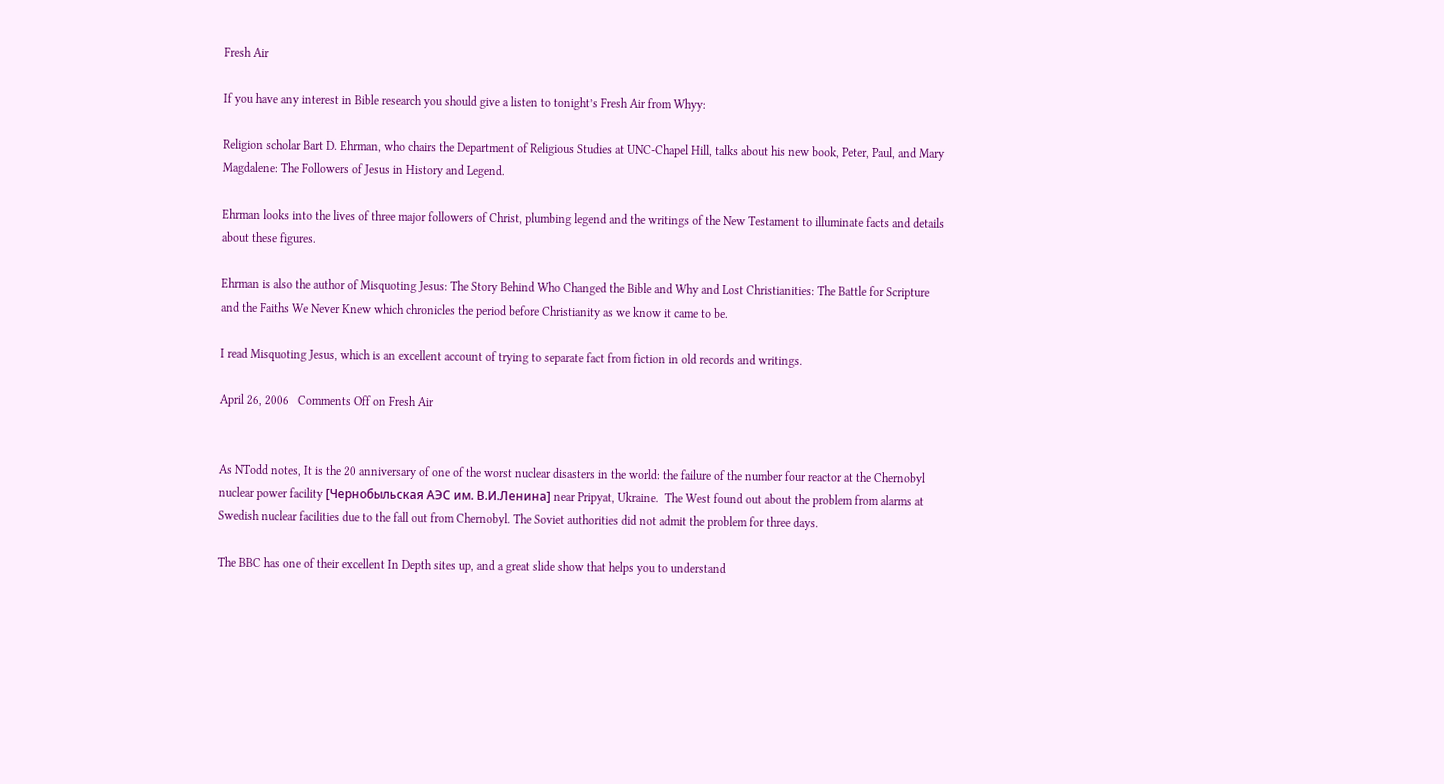Fresh Air

If you have any interest in Bible research you should give a listen to tonight’s Fresh Air from Whyy:

Religion scholar Bart D. Ehrman, who chairs the Department of Religious Studies at UNC-Chapel Hill, talks about his new book, Peter, Paul, and Mary Magdalene: The Followers of Jesus in History and Legend.

Ehrman looks into the lives of three major followers of Christ, plumbing legend and the writings of the New Testament to illuminate facts and details about these figures.

Ehrman is also the author of Misquoting Jesus: The Story Behind Who Changed the Bible and Why and Lost Christianities: The Battle for Scripture and the Faiths We Never Knew which chronicles the period before Christianity as we know it came to be.

I read Misquoting Jesus, which is an excellent account of trying to separate fact from fiction in old records and writings.

April 26, 2006   Comments Off on Fresh Air


As NTodd notes, It is the 20 anniversary of one of the worst nuclear disasters in the world: the failure of the number four reactor at the Chernobyl nuclear power facility [Чернобыльская АЭС им. В.И.Ленина] near Pripyat, Ukraine.  The West found out about the problem from alarms at Swedish nuclear facilities due to the fall out from Chernobyl. The Soviet authorities did not admit the problem for three days.

The BBC has one of their excellent In Depth sites up, and a great slide show that helps you to understand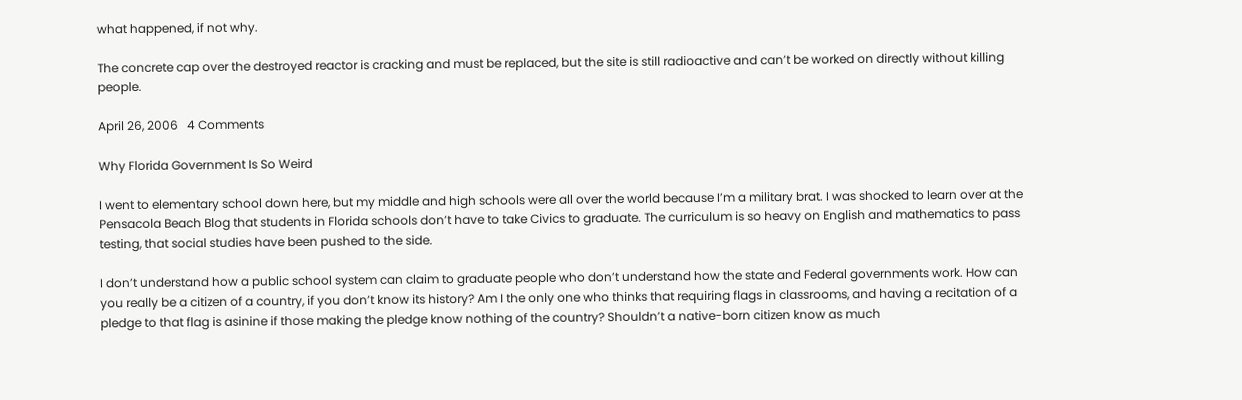what happened, if not why.

The concrete cap over the destroyed reactor is cracking and must be replaced, but the site is still radioactive and can’t be worked on directly without killing people.

April 26, 2006   4 Comments

Why Florida Government Is So Weird

I went to elementary school down here, but my middle and high schools were all over the world because I’m a military brat. I was shocked to learn over at the Pensacola Beach Blog that students in Florida schools don’t have to take Civics to graduate. The curriculum is so heavy on English and mathematics to pass testing, that social studies have been pushed to the side.

I don’t understand how a public school system can claim to graduate people who don’t understand how the state and Federal governments work. How can you really be a citizen of a country, if you don’t know its history? Am I the only one who thinks that requiring flags in classrooms, and having a recitation of a pledge to that flag is asinine if those making the pledge know nothing of the country? Shouldn’t a native-born citizen know as much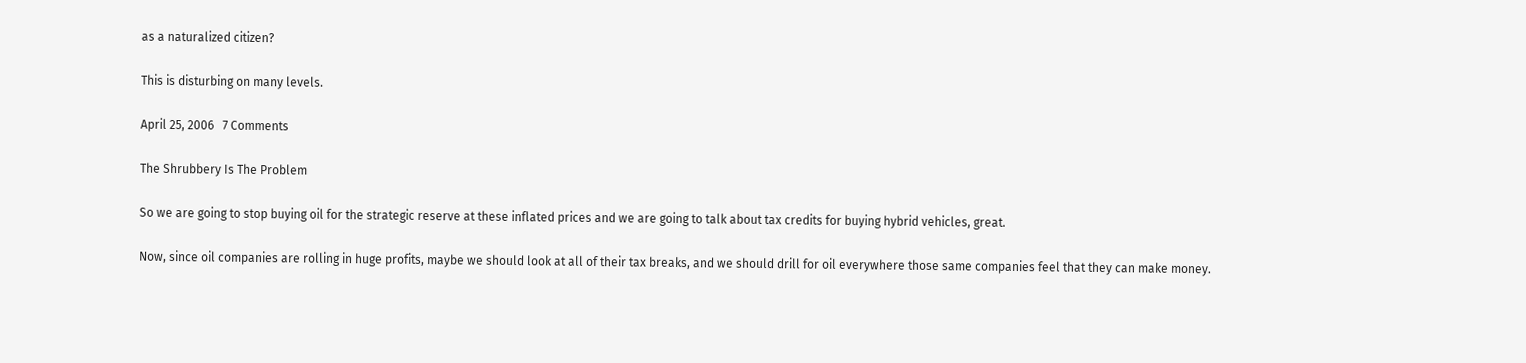as a naturalized citizen?

This is disturbing on many levels.

April 25, 2006   7 Comments

The Shrubbery Is The Problem

So we are going to stop buying oil for the strategic reserve at these inflated prices and we are going to talk about tax credits for buying hybrid vehicles, great.

Now, since oil companies are rolling in huge profits, maybe we should look at all of their tax breaks, and we should drill for oil everywhere those same companies feel that they can make money.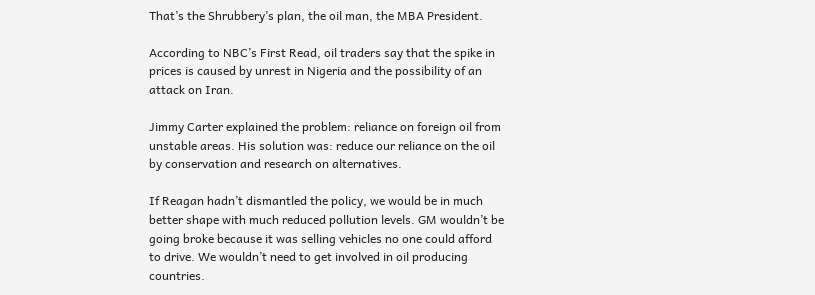That’s the Shrubbery’s plan, the oil man, the MBA President.

According to NBC’s First Read, oil traders say that the spike in prices is caused by unrest in Nigeria and the possibility of an attack on Iran.

Jimmy Carter explained the problem: reliance on foreign oil from unstable areas. His solution was: reduce our reliance on the oil by conservation and research on alternatives.

If Reagan hadn’t dismantled the policy, we would be in much better shape with much reduced pollution levels. GM wouldn’t be going broke because it was selling vehicles no one could afford to drive. We wouldn’t need to get involved in oil producing countries.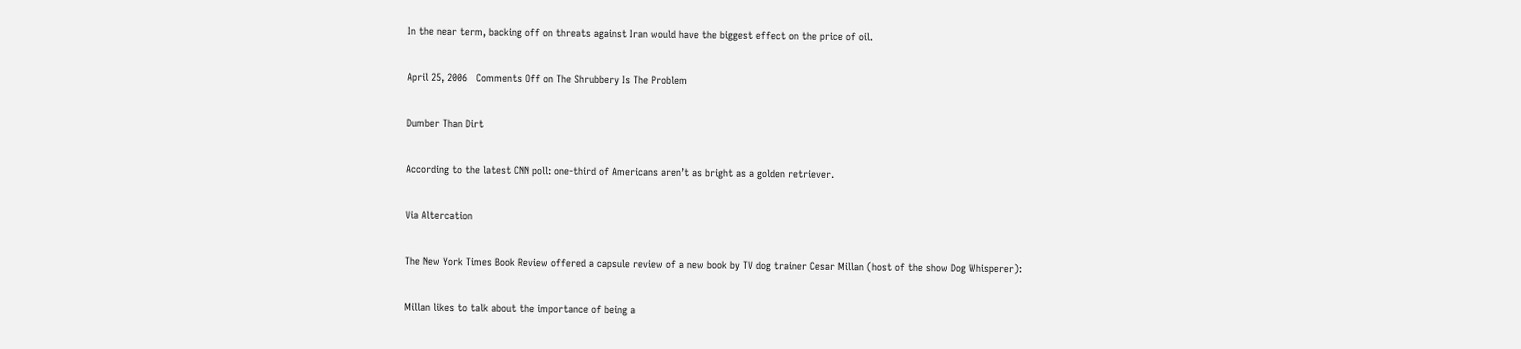In the near term, backing off on threats against Iran would have the biggest effect on the price of oil.

April 25, 2006   Comments Off on The Shrubbery Is The Problem

Dumber Than Dirt

According to the latest CNN poll: one-third of Americans aren’t as bright as a golden retriever.

Via Altercation

The New York Times Book Review offered a capsule review of a new book by TV dog trainer Cesar Millan (host of the show Dog Whisperer):

Millan likes to talk about the importance of being a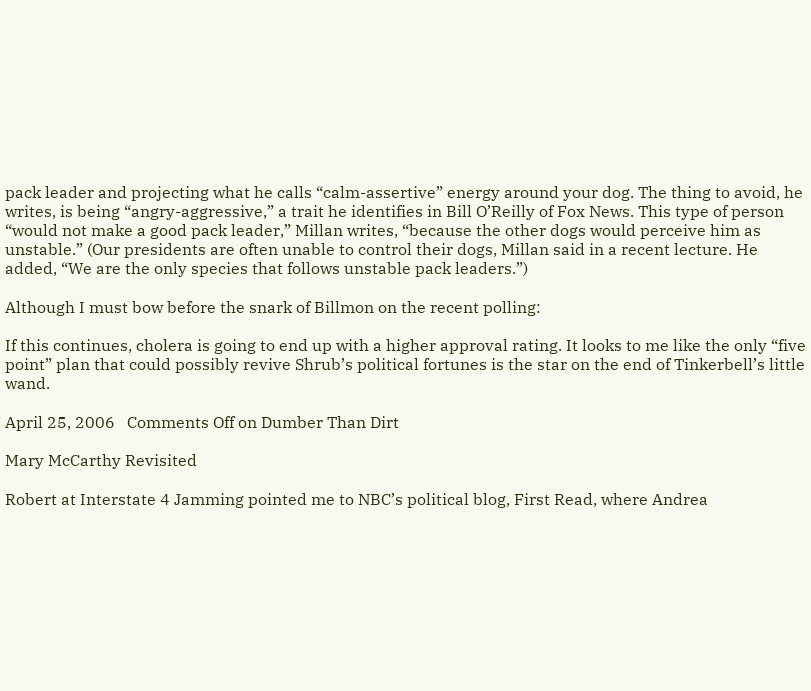pack leader and projecting what he calls “calm-assertive” energy around your dog. The thing to avoid, he writes, is being “angry-aggressive,” a trait he identifies in Bill O’Reilly of Fox News. This type of person “would not make a good pack leader,” Millan writes, “because the other dogs would perceive him as unstable.” (Our presidents are often unable to control their dogs, Millan said in a recent lecture. He added, “We are the only species that follows unstable pack leaders.”)

Although I must bow before the snark of Billmon on the recent polling:

If this continues, cholera is going to end up with a higher approval rating. It looks to me like the only “five point” plan that could possibly revive Shrub’s political fortunes is the star on the end of Tinkerbell’s little wand.

April 25, 2006   Comments Off on Dumber Than Dirt

Mary McCarthy Revisited

Robert at Interstate 4 Jamming pointed me to NBC’s political blog, First Read, where Andrea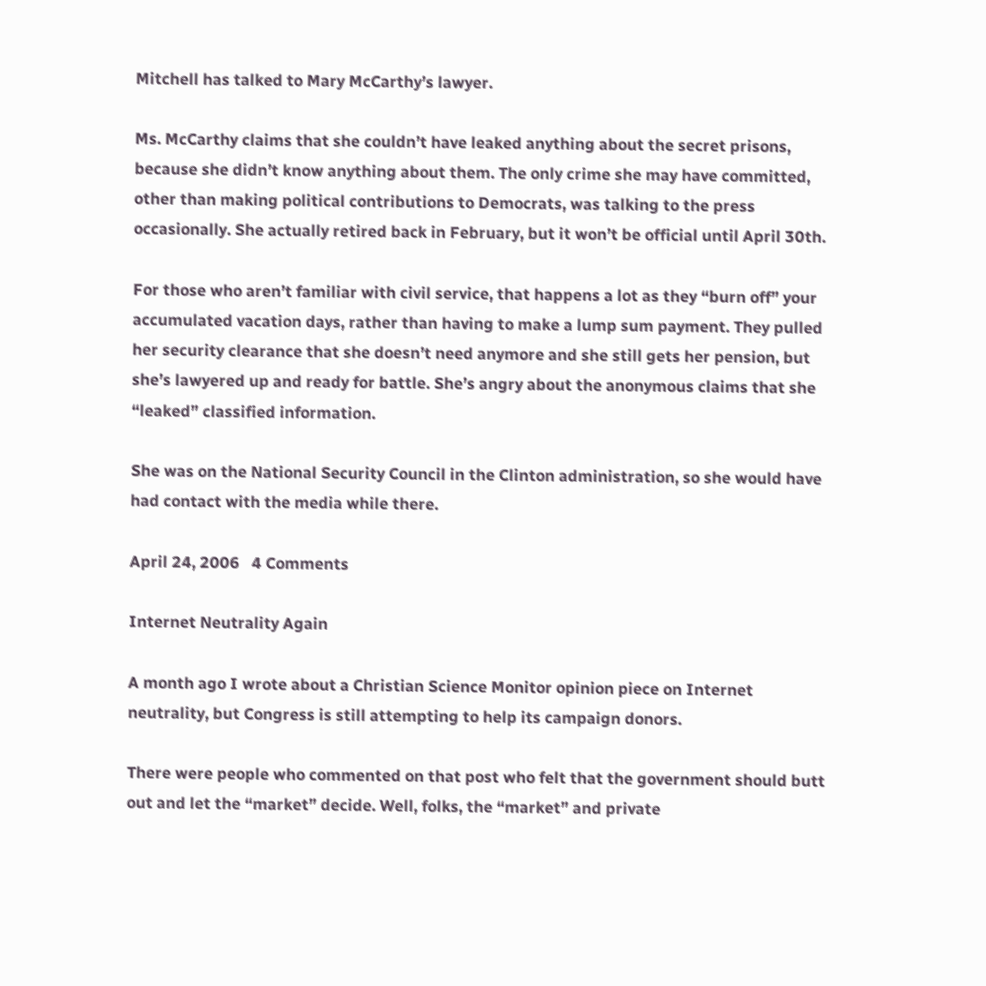Mitchell has talked to Mary McCarthy’s lawyer.

Ms. McCarthy claims that she couldn’t have leaked anything about the secret prisons, because she didn’t know anything about them. The only crime she may have committed, other than making political contributions to Democrats, was talking to the press occasionally. She actually retired back in February, but it won’t be official until April 30th.

For those who aren’t familiar with civil service, that happens a lot as they “burn off” your accumulated vacation days, rather than having to make a lump sum payment. They pulled her security clearance that she doesn’t need anymore and she still gets her pension, but she’s lawyered up and ready for battle. She’s angry about the anonymous claims that she “leaked” classified information.

She was on the National Security Council in the Clinton administration, so she would have had contact with the media while there.

April 24, 2006   4 Comments

Internet Neutrality Again

A month ago I wrote about a Christian Science Monitor opinion piece on Internet neutrality, but Congress is still attempting to help its campaign donors.

There were people who commented on that post who felt that the government should butt out and let the “market” decide. Well, folks, the “market” and private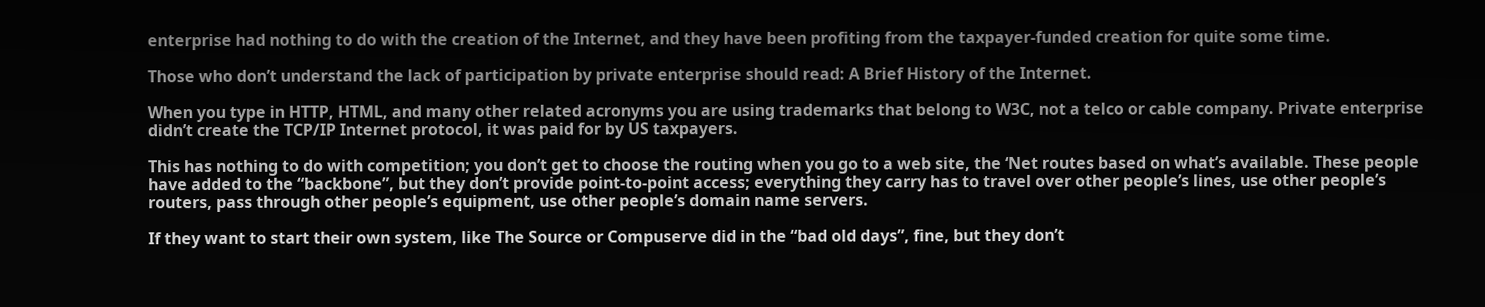enterprise had nothing to do with the creation of the Internet, and they have been profiting from the taxpayer-funded creation for quite some time.

Those who don’t understand the lack of participation by private enterprise should read: A Brief History of the Internet.

When you type in HTTP, HTML, and many other related acronyms you are using trademarks that belong to W3C, not a telco or cable company. Private enterprise didn’t create the TCP/IP Internet protocol, it was paid for by US taxpayers.

This has nothing to do with competition; you don’t get to choose the routing when you go to a web site, the ‘Net routes based on what’s available. These people have added to the “backbone”, but they don’t provide point-to-point access; everything they carry has to travel over other people’s lines, use other people’s routers, pass through other people’s equipment, use other people’s domain name servers.

If they want to start their own system, like The Source or Compuserve did in the “bad old days”, fine, but they don’t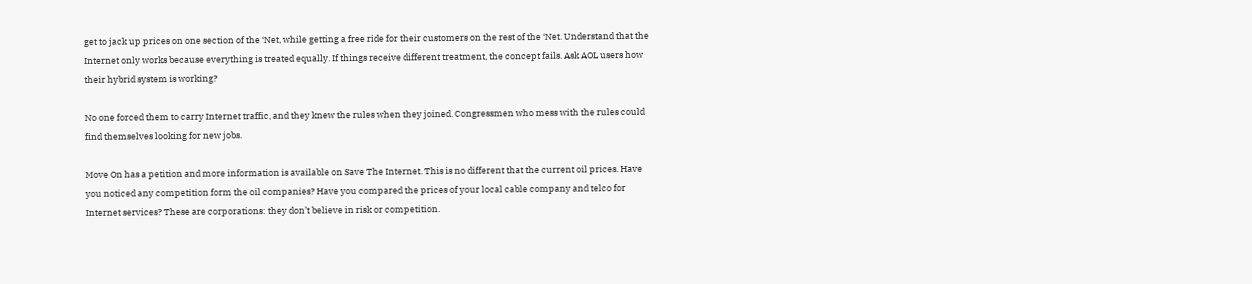get to jack up prices on one section of the ‘Net, while getting a free ride for their customers on the rest of the ‘Net. Understand that the Internet only works because everything is treated equally. If things receive different treatment, the concept fails. Ask AOL users how their hybrid system is working?

No one forced them to carry Internet traffic, and they knew the rules when they joined. Congressmen who mess with the rules could find themselves looking for new jobs.

Move On has a petition and more information is available on Save The Internet. This is no different that the current oil prices. Have you noticed any competition form the oil companies? Have you compared the prices of your local cable company and telco for Internet services? These are corporations: they don’t believe in risk or competition.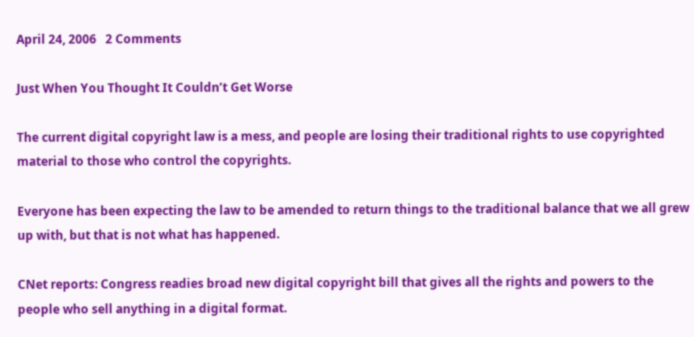April 24, 2006   2 Comments

Just When You Thought It Couldn’t Get Worse

The current digital copyright law is a mess, and people are losing their traditional rights to use copyrighted material to those who control the copyrights.

Everyone has been expecting the law to be amended to return things to the traditional balance that we all grew up with, but that is not what has happened.

CNet reports: Congress readies broad new digital copyright bill that gives all the rights and powers to the people who sell anything in a digital format.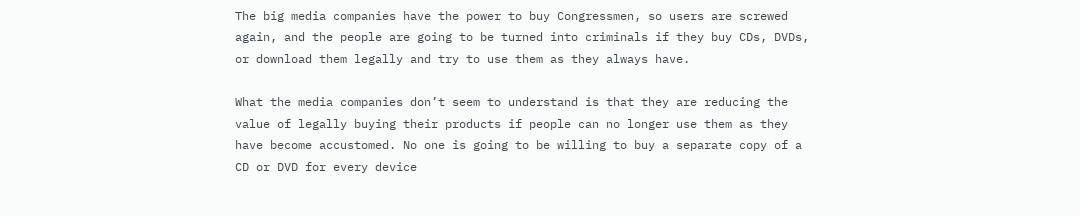The big media companies have the power to buy Congressmen, so users are screwed again, and the people are going to be turned into criminals if they buy CDs, DVDs, or download them legally and try to use them as they always have.

What the media companies don’t seem to understand is that they are reducing the value of legally buying their products if people can no longer use them as they have become accustomed. No one is going to be willing to buy a separate copy of a CD or DVD for every device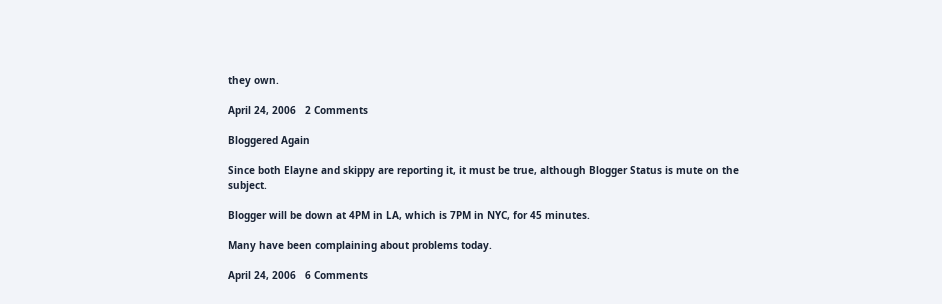they own.

April 24, 2006   2 Comments

Bloggered Again

Since both Elayne and skippy are reporting it, it must be true, although Blogger Status is mute on the subject.

Blogger will be down at 4PM in LA, which is 7PM in NYC, for 45 minutes.

Many have been complaining about problems today.

April 24, 2006   6 Comments